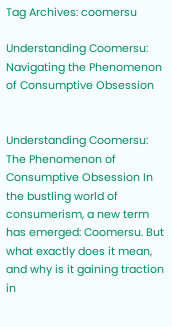Tag Archives: coomersu

Understanding Coomersu: Navigating the Phenomenon of Consumptive Obsession


Understanding Coomersu: The Phenomenon of Consumptive Obsession In the bustling world of consumerism, a new term has emerged: Coomersu. But what exactly does it mean, and why is it gaining traction in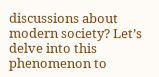discussions about modern society? Let’s delve into this phenomenon to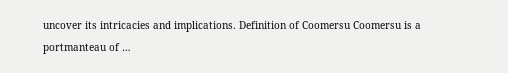uncover its intricacies and implications. Definition of Coomersu Coomersu is a portmanteau of …